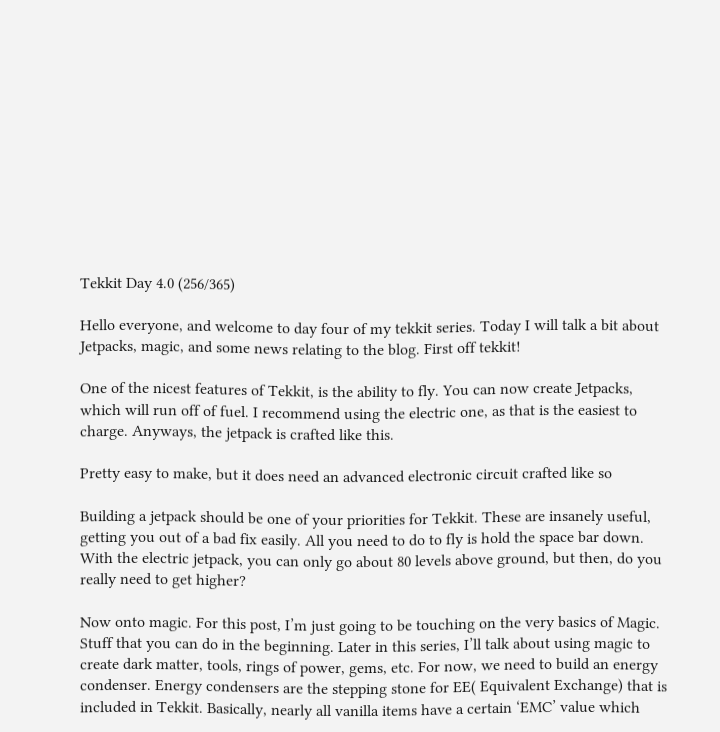Tekkit Day 4.0 (256/365)

Hello everyone, and welcome to day four of my tekkit series. Today I will talk a bit about Jetpacks, magic, and some news relating to the blog. First off tekkit!

One of the nicest features of Tekkit, is the ability to fly. You can now create Jetpacks, which will run off of fuel. I recommend using the electric one, as that is the easiest to charge. Anyways, the jetpack is crafted like this.

Pretty easy to make, but it does need an advanced electronic circuit crafted like so

Building a jetpack should be one of your priorities for Tekkit. These are insanely useful, getting you out of a bad fix easily. All you need to do to fly is hold the space bar down. With the electric jetpack, you can only go about 80 levels above ground, but then, do you really need to get higher?

Now onto magic. For this post, I’m just going to be touching on the very basics of Magic. Stuff that you can do in the beginning. Later in this series, I’ll talk about using magic to create dark matter, tools, rings of power, gems, etc. For now, we need to build an energy condenser. Energy condensers are the stepping stone for EE( Equivalent Exchange) that is included in Tekkit. Basically, nearly all vanilla items have a certain ‘EMC’ value which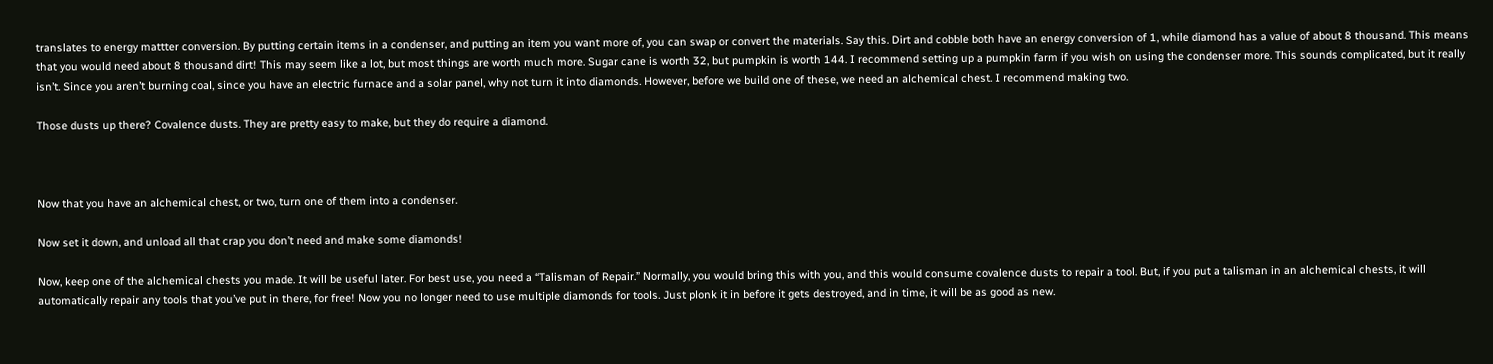translates to energy mattter conversion. By putting certain items in a condenser, and putting an item you want more of, you can swap or convert the materials. Say this. Dirt and cobble both have an energy conversion of 1, while diamond has a value of about 8 thousand. This means that you would need about 8 thousand dirt! This may seem like a lot, but most things are worth much more. Sugar cane is worth 32, but pumpkin is worth 144. I recommend setting up a pumpkin farm if you wish on using the condenser more. This sounds complicated, but it really isn’t. Since you aren’t burning coal, since you have an electric furnace and a solar panel, why not turn it into diamonds. However, before we build one of these, we need an alchemical chest. I recommend making two.

Those dusts up there? Covalence dusts. They are pretty easy to make, but they do require a diamond.



Now that you have an alchemical chest, or two, turn one of them into a condenser.

Now set it down, and unload all that crap you don’t need and make some diamonds!

Now, keep one of the alchemical chests you made. It will be useful later. For best use, you need a “Talisman of Repair.” Normally, you would bring this with you, and this would consume covalence dusts to repair a tool. But, if you put a talisman in an alchemical chests, it will automatically repair any tools that you’ve put in there, for free! Now you no longer need to use multiple diamonds for tools. Just plonk it in before it gets destroyed, and in time, it will be as good as new.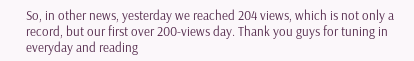So, in other news, yesterday we reached 204 views, which is not only a record, but our first over 200-views day. Thank you guys for tuning in everyday and reading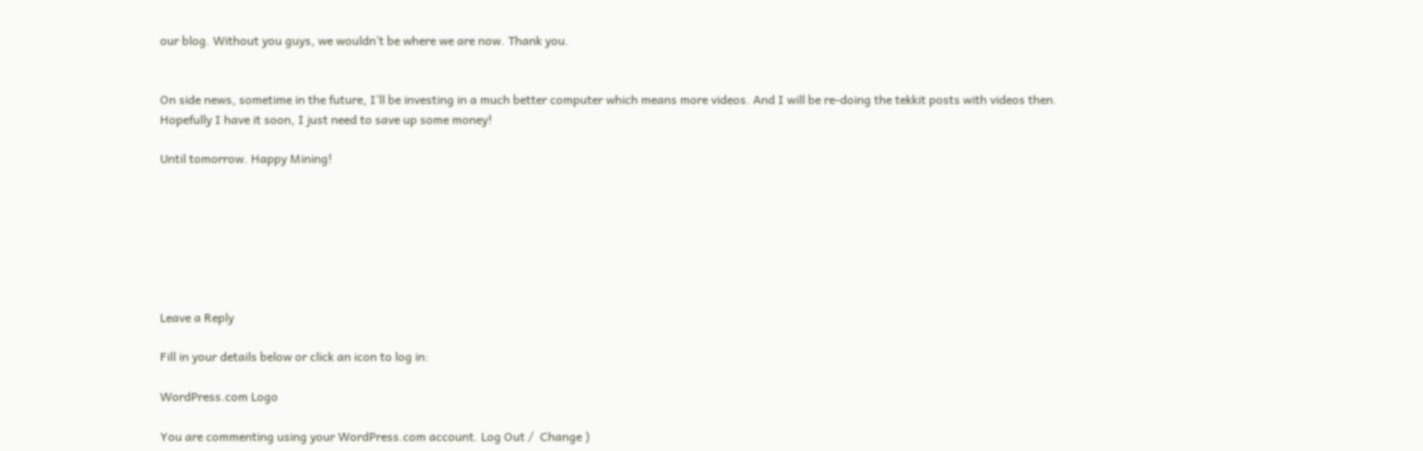our blog. Without you guys, we wouldn’t be where we are now. Thank you.


On side news, sometime in the future, I’ll be investing in a much better computer which means more videos. And I will be re-doing the tekkit posts with videos then. Hopefully I have it soon, I just need to save up some money!

Until tomorrow. Happy Mining!







Leave a Reply

Fill in your details below or click an icon to log in:

WordPress.com Logo

You are commenting using your WordPress.com account. Log Out /  Change )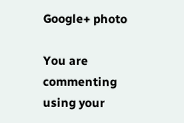Google+ photo

You are commenting using your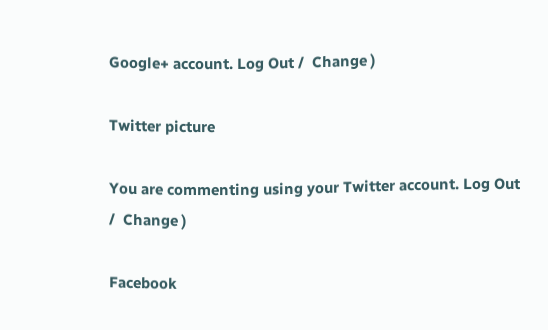Google+ account. Log Out /  Change )

Twitter picture

You are commenting using your Twitter account. Log Out /  Change )

Facebook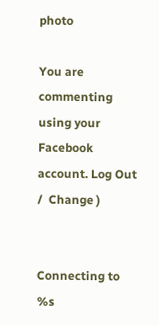photo

You are commenting using your Facebook account. Log Out /  Change )


Connecting to %s